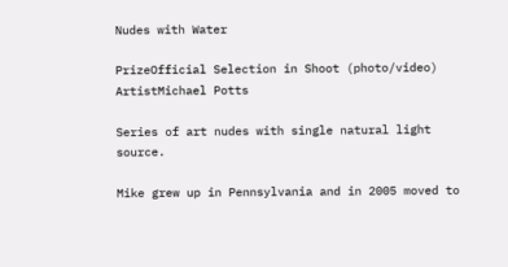Nudes with Water

PrizeOfficial Selection in Shoot (photo/video)
ArtistMichael Potts

Series of art nudes with single natural light source.

Mike grew up in Pennsylvania and in 2005 moved to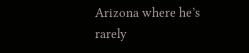Arizona where he’s rarely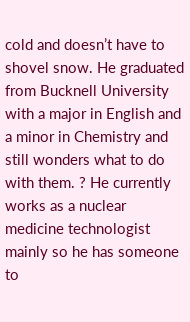cold and doesn’t have to shovel snow. He graduated from Bucknell University with a major in English and a minor in Chemistry and still wonders what to do with them. ? He currently works as a nuclear medicine technologist mainly so he has someone to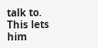talk to. This lets him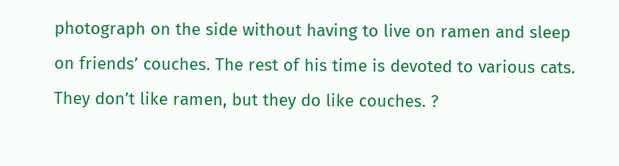photograph on the side without having to live on ramen and sleep on friends’ couches. The rest of his time is devoted to various cats. They don’t like ramen, but they do like couches. ?